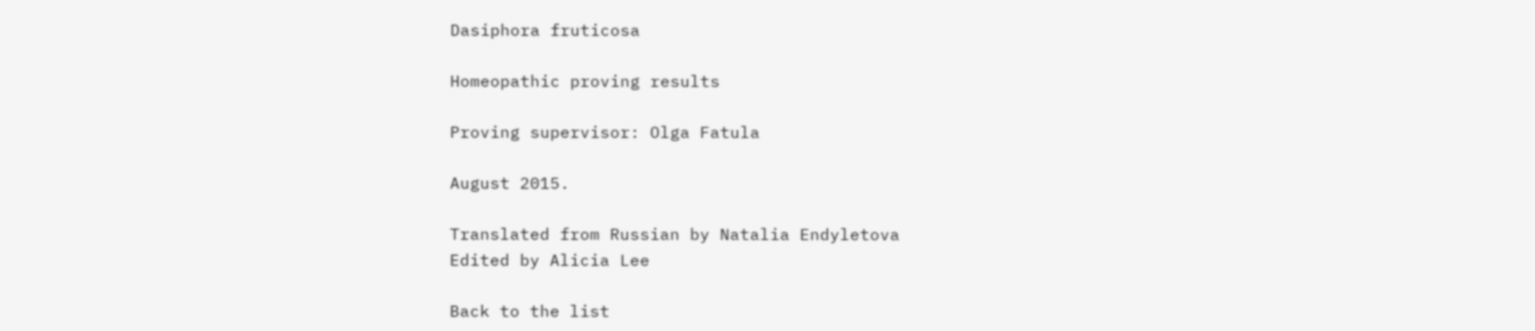Dasiphora fruticosa

Homeopathic proving results

Proving supervisor: Olga Fatula

August 2015.

Translated from Russian by Natalia Endyletova
Edited by Alicia Lee

Back to the list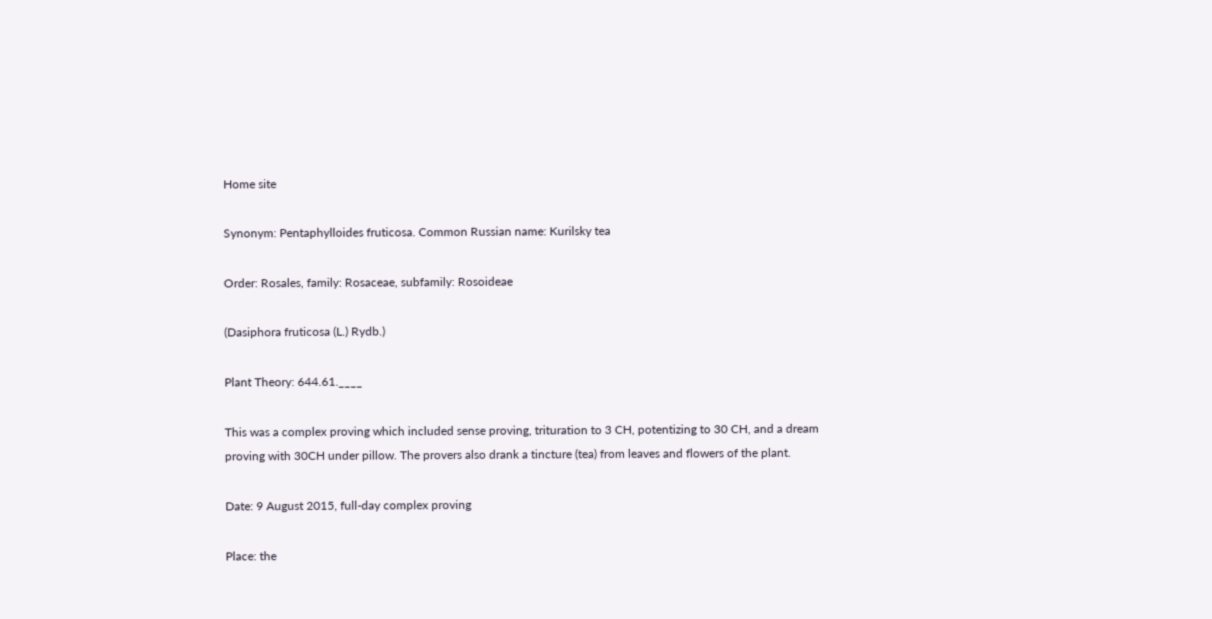Home site

Synonym: Pentaphylloides fruticosa. Common Russian name: Kurilsky tea

Order: Rosales, family: Rosaceae, subfamily: Rosoideae

(Dasiphora fruticosa (L.) Rydb.)

Plant Theory: 644.61.____

This was a complex proving which included sense proving, trituration to 3 CH, potentizing to 30 CH, and a dream proving with 30CH under pillow. The provers also drank a tincture (tea) from leaves and flowers of the plant.

Date: 9 August 2015, full-day complex proving

Place: the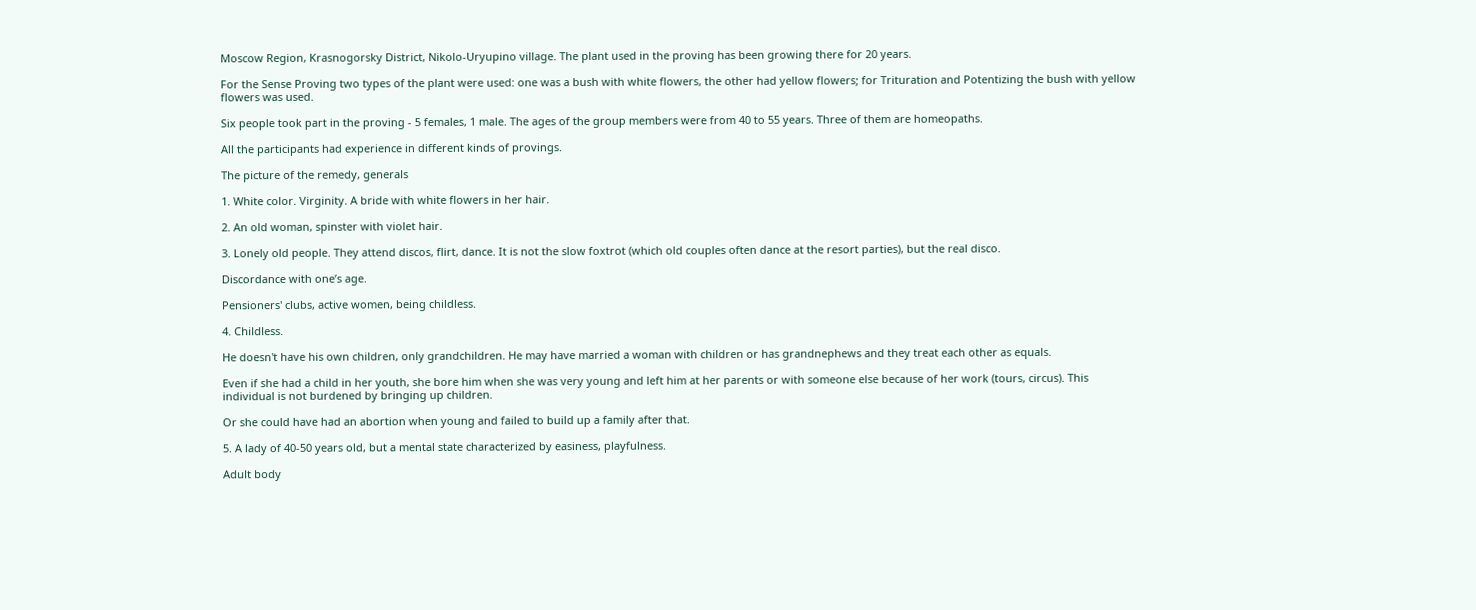Moscow Region, Krasnogorsky District, Nikolo-Uryupino village. The plant used in the proving has been growing there for 20 years.

For the Sense Proving two types of the plant were used: one was a bush with white flowers, the other had yellow flowers; for Trituration and Potentizing the bush with yellow flowers was used.

Six people took part in the proving - 5 females, 1 male. The ages of the group members were from 40 to 55 years. Three of them are homeopaths.

All the participants had experience in different kinds of provings.

The picture of the remedy, generals

1. White color. Virginity. A bride with white flowers in her hair.

2. An old woman, spinster with violet hair.

3. Lonely old people. They attend discos, flirt, dance. It is not the slow foxtrot (which old couples often dance at the resort parties), but the real disco.

Discordance with one’s age.

Pensioners' clubs, active women, being childless.

4. Childless.

He doesn't have his own children, only grandchildren. He may have married a woman with children or has grandnephews and they treat each other as equals.

Even if she had a child in her youth, she bore him when she was very young and left him at her parents or with someone else because of her work (tours, circus). This individual is not burdened by bringing up children.

Or she could have had an abortion when young and failed to build up a family after that.

5. A lady of 40-50 years old, but a mental state characterized by easiness, playfulness.

Adult body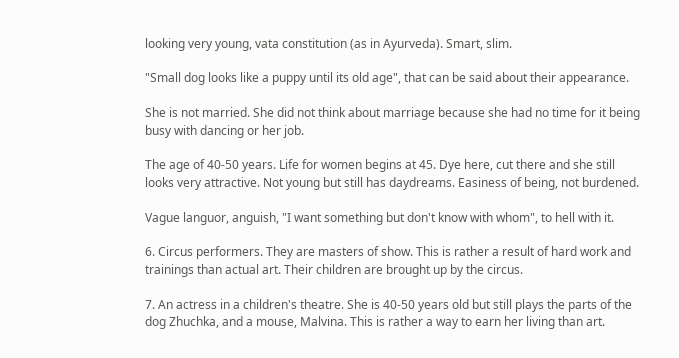looking very young, vata constitution (as in Ayurveda). Smart, slim.

"Small dog looks like a puppy until its old age", that can be said about their appearance.

She is not married. She did not think about marriage because she had no time for it being busy with dancing or her job.

The age of 40-50 years. Life for women begins at 45. Dye here, cut there and she still looks very attractive. Not young but still has daydreams. Easiness of being, not burdened.

Vague languor, anguish, "I want something but don't know with whom", to hell with it.

6. Circus performers. They are masters of show. This is rather a result of hard work and trainings than actual art. Their children are brought up by the circus.

7. An actress in a children's theatre. She is 40-50 years old but still plays the parts of the dog Zhuchka, and a mouse, Malvina. This is rather a way to earn her living than art.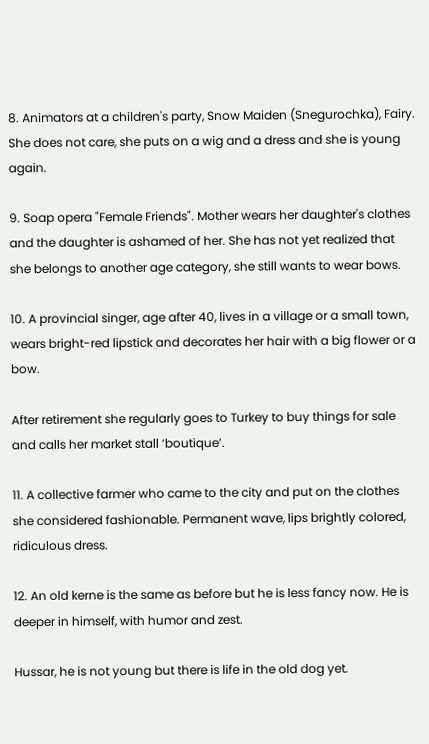8. Animators at a children's party, Snow Maiden (Snegurochka), Fairy. She does not care, she puts on a wig and a dress and she is young again.

9. Soap opera "Female Friends". Mother wears her daughter's clothes and the daughter is ashamed of her. She has not yet realized that she belongs to another age category, she still wants to wear bows.

10. A provincial singer, age after 40, lives in a village or a small town, wears bright-red lipstick and decorates her hair with a big flower or a bow.

After retirement she regularly goes to Turkey to buy things for sale and calls her market stall ‘boutique’.

11. A collective farmer who came to the city and put on the clothes she considered fashionable. Permanent wave, lips brightly colored, ridiculous dress.

12. An old kerne is the same as before but he is less fancy now. He is deeper in himself, with humor and zest.

Hussar, he is not young but there is life in the old dog yet.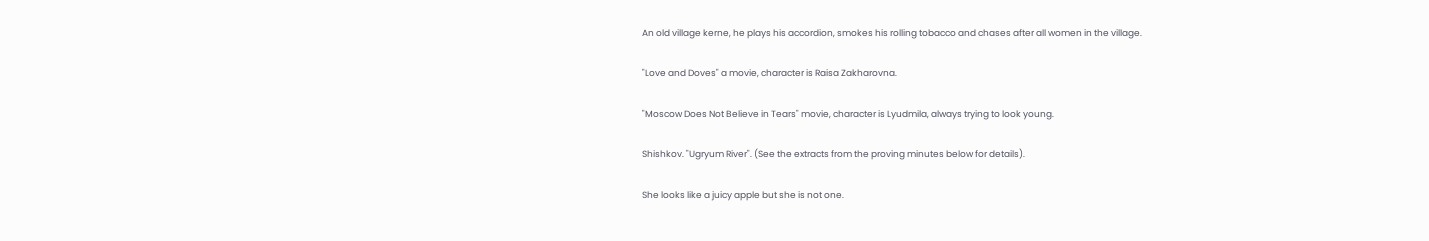An old village kerne, he plays his accordion, smokes his rolling tobacco and chases after all women in the village.

"Love and Doves" a movie, character is Raisa Zakharovna.

"Moscow Does Not Believe in Tears" movie, character is Lyudmila, always trying to look young.

Shishkov. "Ugryum River". (See the extracts from the proving minutes below for details).

She looks like a juicy apple but she is not one.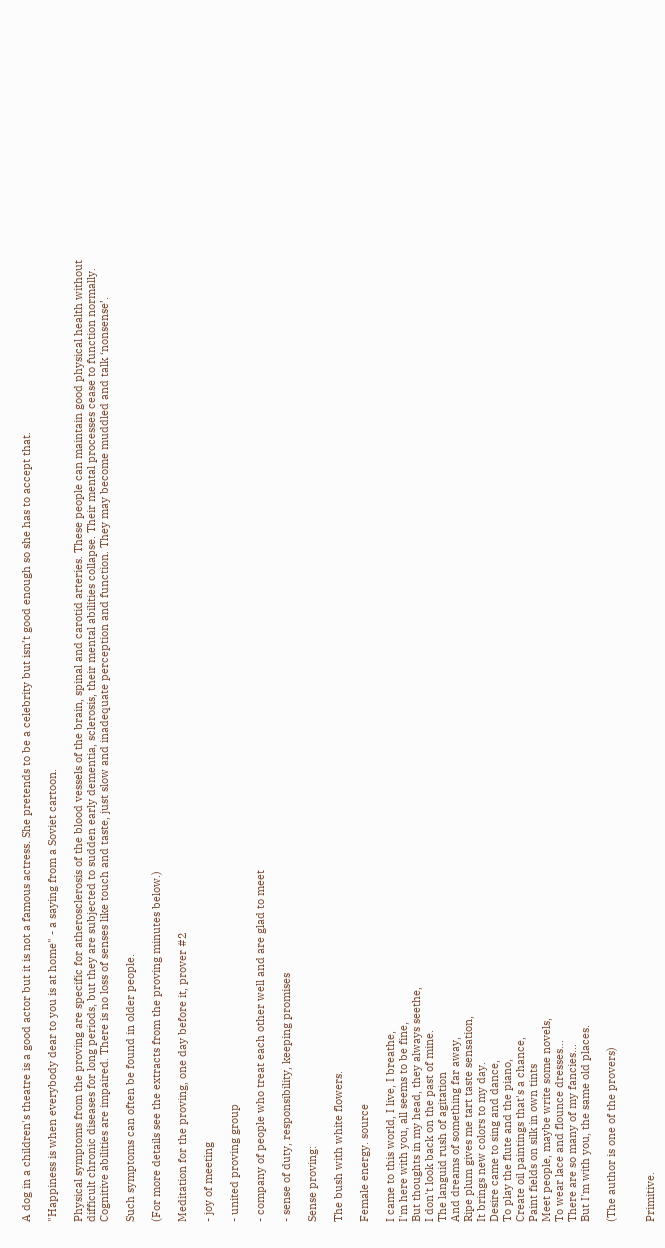A dog in a children's theatre is a good actor but it is not a famous actress. She pretends to be a celebrity but isn’t good enough so she has to accept that.

"Happiness is when everybody dear to you is at home" - a saying from a Soviet cartoon.

Physical symptoms from the proving are specific for atherosclerosis of the blood vessels of the brain, spinal and carotid arteries. These people can maintain good physical health without difficult chronic diseases for long periods, but they are subjected to sudden early dementia, sclerosis, their mental abilities collapse. Their mental processes cease to function normally. Cognitive abilities are impaired. There is no loss of senses like touch and taste, just slow and inadequate perception and function. They may become muddled and talk ‘nonsense’.

Such symptoms can often be found in older people.

(For more details see the extracts from the proving minutes below.)

Meditation for the proving, one day before it, prover #2

- joy of meeting

- united proving group

- company of people who treat each other well and are glad to meet

- sense of duty, responsibility, keeping promises

Sense proving:

The bush with white flowers.

Female energy. source

I came to this world, I live, I breathe,
I'm here with you, all seems to be fine,
But thoughts in my head, they always seethe,
I don't look back on the past of mine.
The languid rush of agitation
And dreams of something far away,
Ripe plum gives me tart taste sensation,
It brings new colors to my day.
Desire came to sing and dance,
To play the flute and the piano,
Create oil paintings that's a chance,
Paint fields on silk in own tints
Meet people, maybe write some novels,
To wear lace and flounce dresses...
There are so many of my fancies...
But I'm with you, the same old places.

(The author is one of the provers)


Primitive.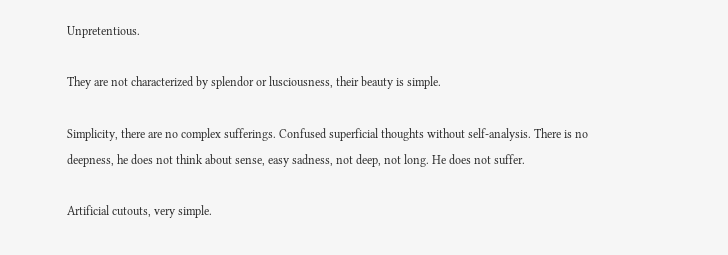Unpretentious.

They are not characterized by splendor or lusciousness, their beauty is simple.

Simplicity, there are no complex sufferings. Confused superficial thoughts without self-analysis. There is no deepness, he does not think about sense, easy sadness, not deep, not long. He does not suffer.

Artificial cutouts, very simple.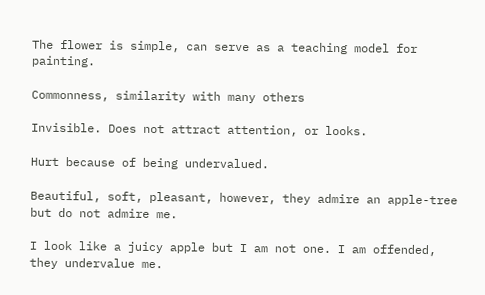The flower is simple, can serve as a teaching model for painting.

Commonness, similarity with many others

Invisible. Does not attract attention, or looks.

Hurt because of being undervalued.

Beautiful, soft, pleasant, however, they admire an apple-tree but do not admire me.

I look like a juicy apple but I am not one. I am offended, they undervalue me.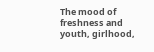The mood of freshness and youth, girlhood,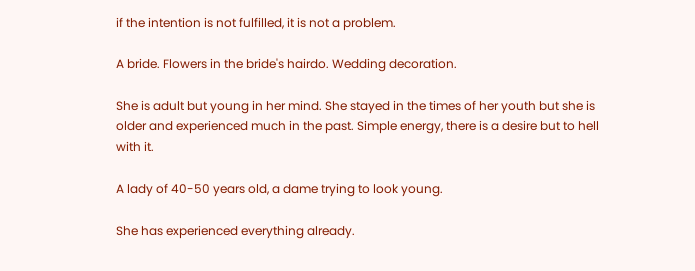if the intention is not fulfilled, it is not a problem.

A bride. Flowers in the bride's hairdo. Wedding decoration.

She is adult but young in her mind. She stayed in the times of her youth but she is older and experienced much in the past. Simple energy, there is a desire but to hell with it.

A lady of 40-50 years old, a dame trying to look young.

She has experienced everything already.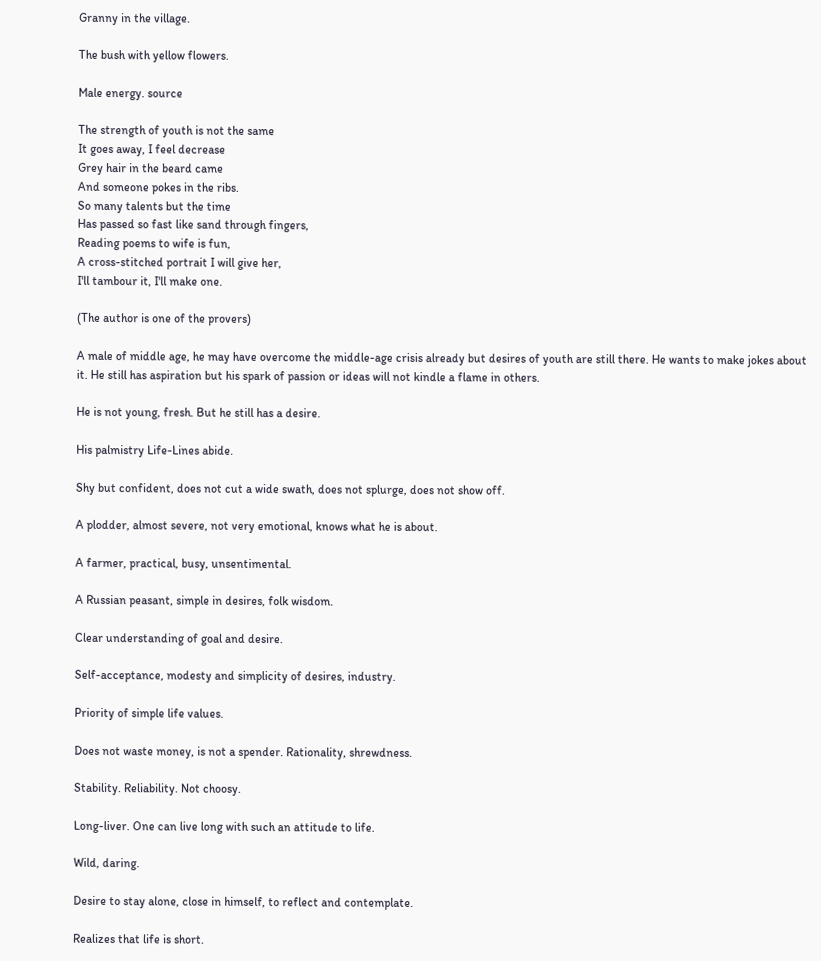Granny in the village.

The bush with yellow flowers.

Male energy. source

The strength of youth is not the same
It goes away, I feel decrease
Grey hair in the beard came
And someone pokes in the ribs.
So many talents but the time
Has passed so fast like sand through fingers,
Reading poems to wife is fun,
A cross-stitched portrait I will give her,
I'll tambour it, I'll make one.

(The author is one of the provers)

A male of middle age, he may have overcome the middle-age crisis already but desires of youth are still there. He wants to make jokes about it. He still has aspiration but his spark of passion or ideas will not kindle a flame in others.

He is not young, fresh. But he still has a desire.

His palmistry Life-Lines abide.

Shy but confident, does not cut a wide swath, does not splurge, does not show off.

A plodder, almost severe, not very emotional, knows what he is about.

A farmer, practical, busy, unsentimental.

A Russian peasant, simple in desires, folk wisdom.

Clear understanding of goal and desire.

Self-acceptance, modesty and simplicity of desires, industry.

Priority of simple life values.

Does not waste money, is not a spender. Rationality, shrewdness.

Stability. Reliability. Not choosy.

Long-liver. One can live long with such an attitude to life.

Wild, daring.

Desire to stay alone, close in himself, to reflect and contemplate.

Realizes that life is short.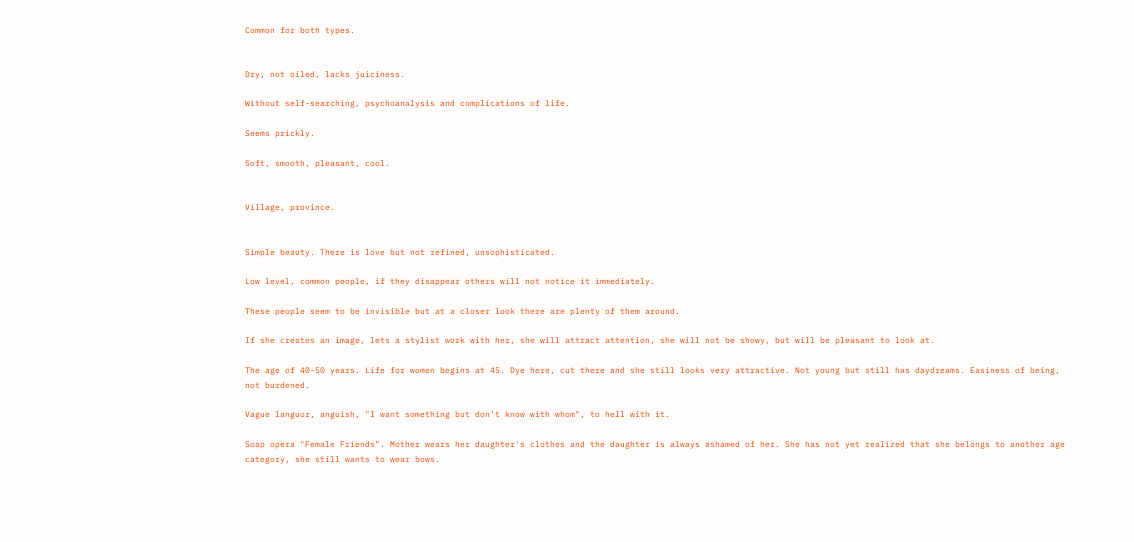Common for both types.


Dry, not oiled, lacks juiciness.

Without self-searching, psychoanalysis and complications of life.

Seems prickly.

Soft, smooth, pleasant, cool.


Village, province.


Simple beauty. There is love but not refined, unsophisticated.

Low level, common people, if they disappear others will not notice it immediately.

These people seem to be invisible but at a closer look there are plenty of them around.

If she creates an image, lets a stylist work with her, she will attract attention, she will not be showy, but will be pleasant to look at.

The age of 40-50 years. Life for women begins at 45. Dye here, cut there and she still looks very attractive. Not young but still has daydreams. Easiness of being, not burdened.

Vague languor, anguish, "I want something but don't know with whom", to hell with it.

Soap opera "Female Friends". Mother wears her daughter's clothes and the daughter is always ashamed of her. She has not yet realized that she belongs to another age category, she still wants to wear bows.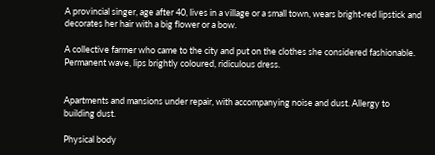A provincial singer, age after 40, lives in a village or a small town, wears bright-red lipstick and decorates her hair with a big flower or a bow.

A collective farmer who came to the city and put on the clothes she considered fashionable. Permanent wave, lips brightly coloured, ridiculous dress.


Apartments and mansions under repair, with accompanying noise and dust. Allergy to building dust.

Physical body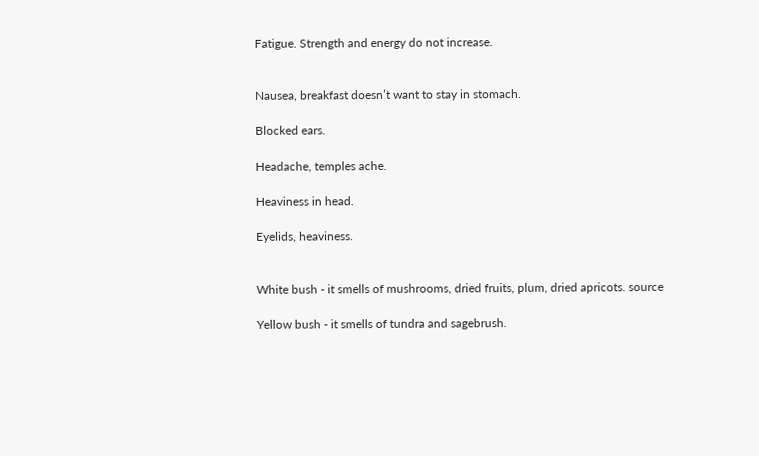Fatigue. Strength and energy do not increase.


Nausea, breakfast doesn’t want to stay in stomach.

Blocked ears.

Headache, temples ache.

Heaviness in head.

Eyelids, heaviness.


White bush - it smells of mushrooms, dried fruits, plum, dried apricots. source

Yellow bush - it smells of tundra and sagebrush.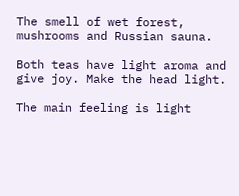The smell of wet forest, mushrooms and Russian sauna.

Both teas have light aroma and give joy. Make the head light.

The main feeling is light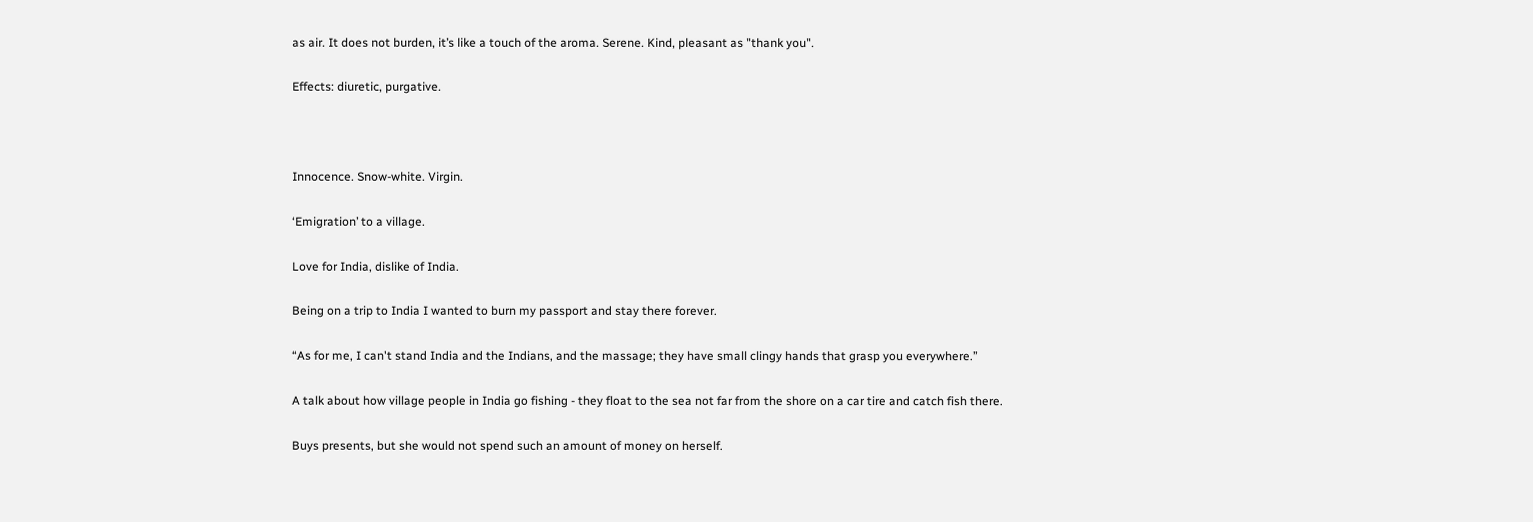as air. It does not burden, it’s like a touch of the aroma. Serene. Kind, pleasant as "thank you".

Effects: diuretic, purgative.



Innocence. Snow-white. Virgin.

‘Emigration’ to a village.

Love for India, dislike of India.

Being on a trip to India I wanted to burn my passport and stay there forever.

“As for me, I can't stand India and the Indians, and the massage; they have small clingy hands that grasp you everywhere.”

A talk about how village people in India go fishing - they float to the sea not far from the shore on a car tire and catch fish there.

Buys presents, but she would not spend such an amount of money on herself.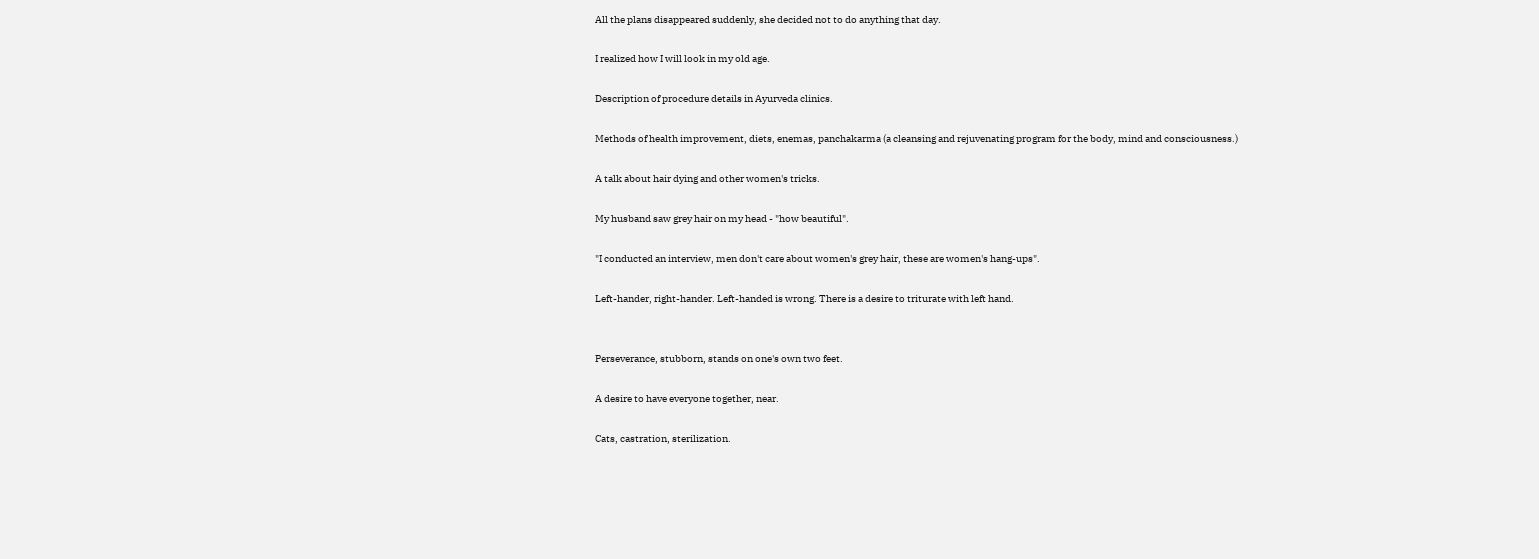All the plans disappeared suddenly, she decided not to do anything that day.

I realized how I will look in my old age.

Description of procedure details in Ayurveda clinics.

Methods of health improvement, diets, enemas, panchakarma (a cleansing and rejuvenating program for the body, mind and consciousness.)

A talk about hair dying and other women's tricks.

My husband saw grey hair on my head - "how beautiful".

"I conducted an interview, men don't care about women's grey hair, these are women's hang-ups".

Left-hander, right-hander. Left-handed is wrong. There is a desire to triturate with left hand.


Perseverance, stubborn, stands on one's own two feet.

A desire to have everyone together, near.

Cats, castration, sterilization.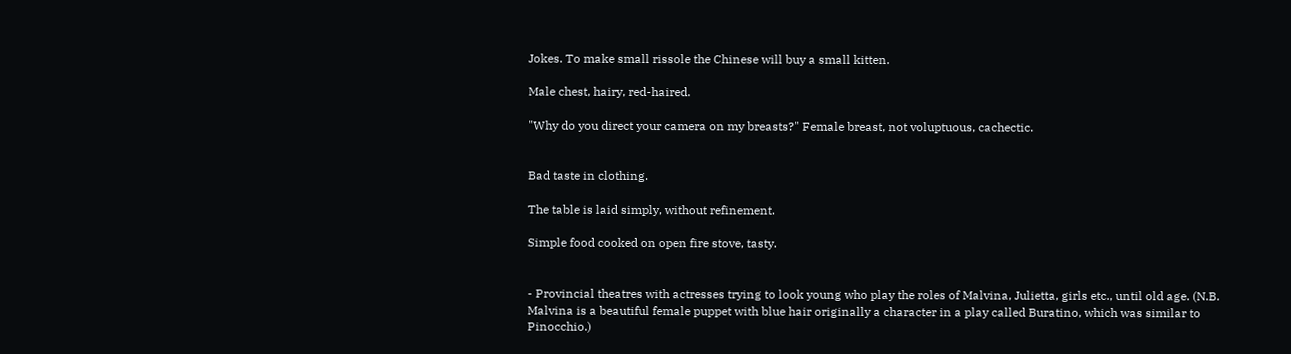Jokes. To make small rissole the Chinese will buy a small kitten.

Male chest, hairy, red-haired.

"Why do you direct your camera on my breasts?" Female breast, not voluptuous, cachectic.


Bad taste in clothing.

The table is laid simply, without refinement.

Simple food cooked on open fire stove, tasty.


- Provincial theatres with actresses trying to look young who play the roles of Malvina, Julietta, girls etc., until old age. (N.B. Malvina is a beautiful female puppet with blue hair originally a character in a play called Buratino, which was similar to Pinocchio.)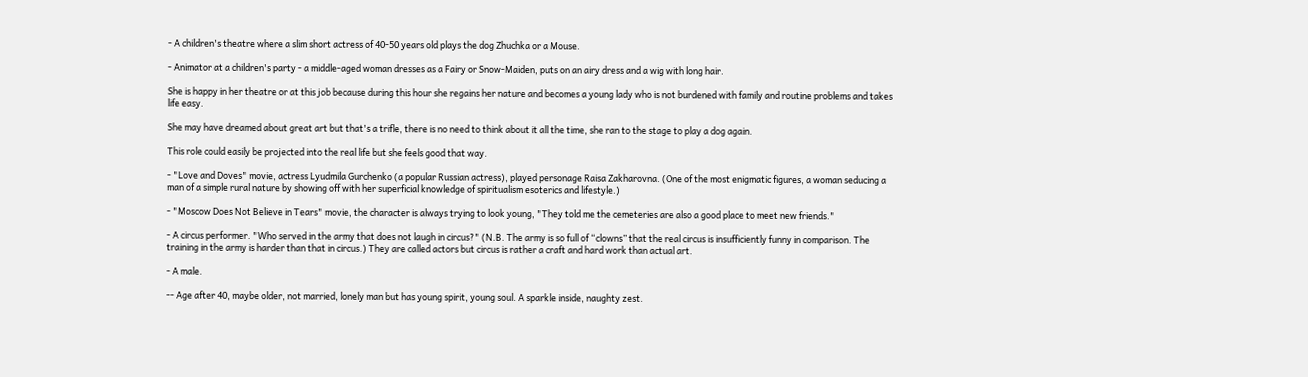- A children's theatre where a slim short actress of 40-50 years old plays the dog Zhuchka or a Mouse.

- Animator at a children's party - a middle-aged woman dresses as a Fairy or Snow-Maiden, puts on an airy dress and a wig with long hair.

She is happy in her theatre or at this job because during this hour she regains her nature and becomes a young lady who is not burdened with family and routine problems and takes life easy.

She may have dreamed about great art but that's a trifle, there is no need to think about it all the time, she ran to the stage to play a dog again.

This role could easily be projected into the real life but she feels good that way.

- "Love and Doves" movie, actress Lyudmila Gurchenko (a popular Russian actress), played personage Raisa Zakharovna. (One of the most enigmatic figures, a woman seducing a man of a simple rural nature by showing off with her superficial knowledge of spiritualism esoterics and lifestyle.)

- "Moscow Does Not Believe in Tears" movie, the character is always trying to look young, "They told me the cemeteries are also a good place to meet new friends."

- A circus performer. "Who served in the army that does not laugh in circus?" (N.B. The army is so full of “clowns” that the real circus is insufficiently funny in comparison. The training in the army is harder than that in circus.) They are called actors but circus is rather a craft and hard work than actual art.

- A male.

-- Age after 40, maybe older, not married, lonely man but has young spirit, young soul. A sparkle inside, naughty zest.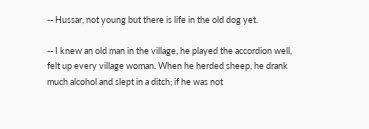-- Hussar, not young but there is life in the old dog yet.

-- I knew an old man in the village, he played the accordion well, felt up every village woman. When he herded sheep, he drank much alcohol and slept in a ditch; if he was not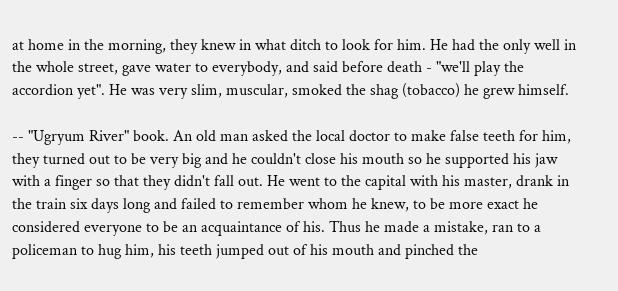at home in the morning, they knew in what ditch to look for him. He had the only well in the whole street, gave water to everybody, and said before death - "we'll play the accordion yet". He was very slim, muscular, smoked the shag (tobacco) he grew himself.

-- "Ugryum River" book. An old man asked the local doctor to make false teeth for him, they turned out to be very big and he couldn't close his mouth so he supported his jaw with a finger so that they didn't fall out. He went to the capital with his master, drank in the train six days long and failed to remember whom he knew, to be more exact he considered everyone to be an acquaintance of his. Thus he made a mistake, ran to a policeman to hug him, his teeth jumped out of his mouth and pinched the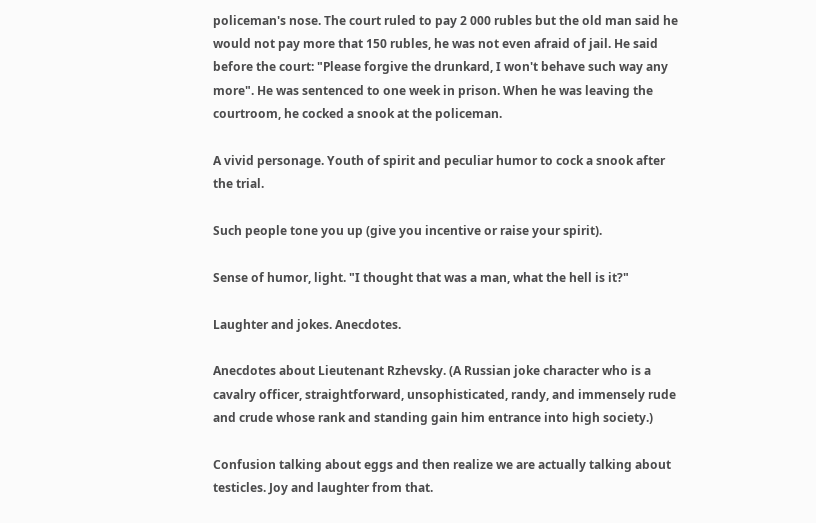policeman's nose. The court ruled to pay 2 000 rubles but the old man said he would not pay more that 150 rubles, he was not even afraid of jail. He said before the court: "Please forgive the drunkard, I won't behave such way any more". He was sentenced to one week in prison. When he was leaving the courtroom, he cocked a snook at the policeman.

A vivid personage. Youth of spirit and peculiar humor to cock a snook after the trial.

Such people tone you up (give you incentive or raise your spirit).

Sense of humor, light. "I thought that was a man, what the hell is it?"

Laughter and jokes. Anecdotes.

Anecdotes about Lieutenant Rzhevsky. (A Russian joke character who is a cavalry officer, straightforward, unsophisticated, randy, and immensely rude and crude whose rank and standing gain him entrance into high society.)

Confusion talking about eggs and then realize we are actually talking about testicles. Joy and laughter from that.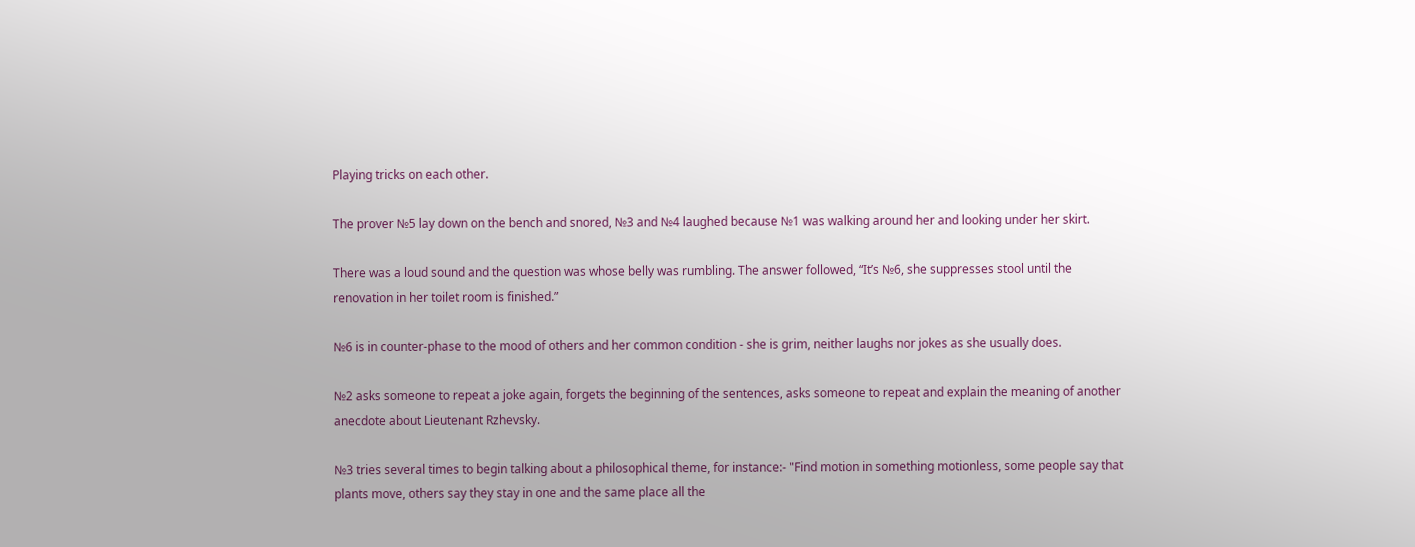Playing tricks on each other.

The prover №5 lay down on the bench and snored, №3 and №4 laughed because №1 was walking around her and looking under her skirt.

There was a loud sound and the question was whose belly was rumbling. The answer followed, “It’s №6, she suppresses stool until the renovation in her toilet room is finished.”

№6 is in counter-phase to the mood of others and her common condition - she is grim, neither laughs nor jokes as she usually does.

№2 asks someone to repeat a joke again, forgets the beginning of the sentences, asks someone to repeat and explain the meaning of another anecdote about Lieutenant Rzhevsky.

№3 tries several times to begin talking about a philosophical theme, for instance:- "Find motion in something motionless, some people say that plants move, others say they stay in one and the same place all the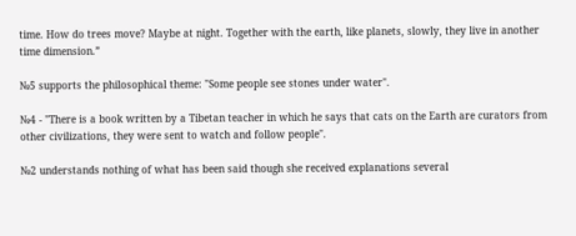time. How do trees move? Maybe at night. Together with the earth, like planets, slowly, they live in another time dimension.”

№5 supports the philosophical theme: "Some people see stones under water".

№4 - "There is a book written by a Tibetan teacher in which he says that cats on the Earth are curators from other civilizations, they were sent to watch and follow people".

№2 understands nothing of what has been said though she received explanations several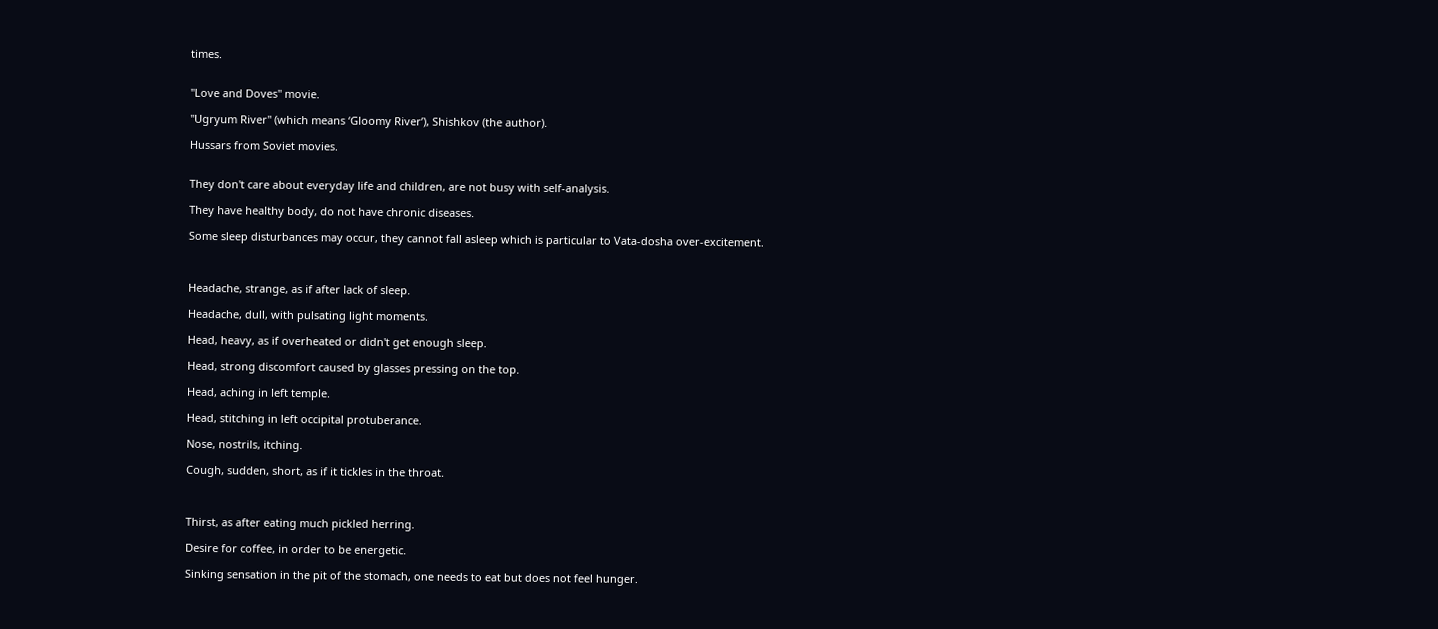times.


"Love and Doves" movie.

"Ugryum River" (which means ‘Gloomy River’), Shishkov (the author).

Hussars from Soviet movies.


They don't care about everyday life and children, are not busy with self-analysis.

They have healthy body, do not have chronic diseases.

Some sleep disturbances may occur, they cannot fall asleep which is particular to Vata-dosha over-excitement.



Headache, strange, as if after lack of sleep.

Headache, dull, with pulsating light moments.

Head, heavy, as if overheated or didn't get enough sleep.

Head, strong discomfort caused by glasses pressing on the top.

Head, aching in left temple.

Head, stitching in left occipital protuberance.

Nose, nostrils, itching.

Cough, sudden, short, as if it tickles in the throat.



Thirst, as after eating much pickled herring.

Desire for coffee, in order to be energetic.

Sinking sensation in the pit of the stomach, one needs to eat but does not feel hunger.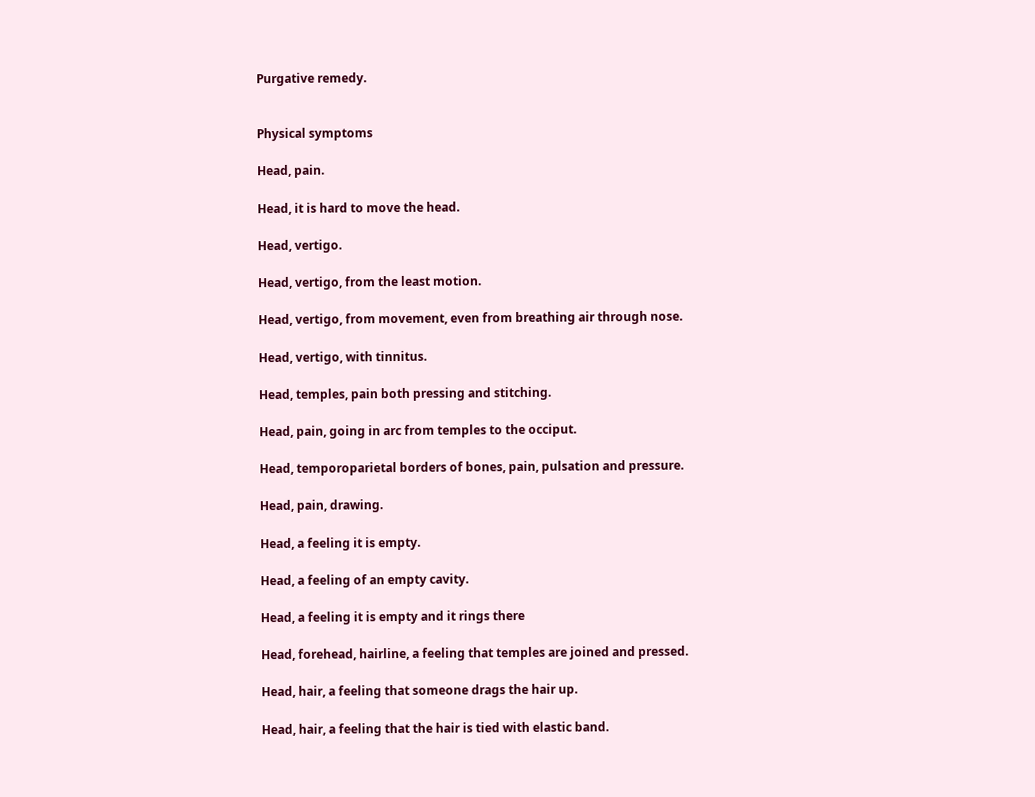Purgative remedy.


Physical symptoms

Head, pain.

Head, it is hard to move the head.

Head, vertigo.

Head, vertigo, from the least motion.

Head, vertigo, from movement, even from breathing air through nose.

Head, vertigo, with tinnitus.

Head, temples, pain both pressing and stitching.

Head, pain, going in arc from temples to the occiput.

Head, temporoparietal borders of bones, pain, pulsation and pressure.

Head, pain, drawing.

Head, a feeling it is empty.

Head, a feeling of an empty cavity.

Head, a feeling it is empty and it rings there

Head, forehead, hairline, a feeling that temples are joined and pressed.

Head, hair, a feeling that someone drags the hair up.

Head, hair, a feeling that the hair is tied with elastic band.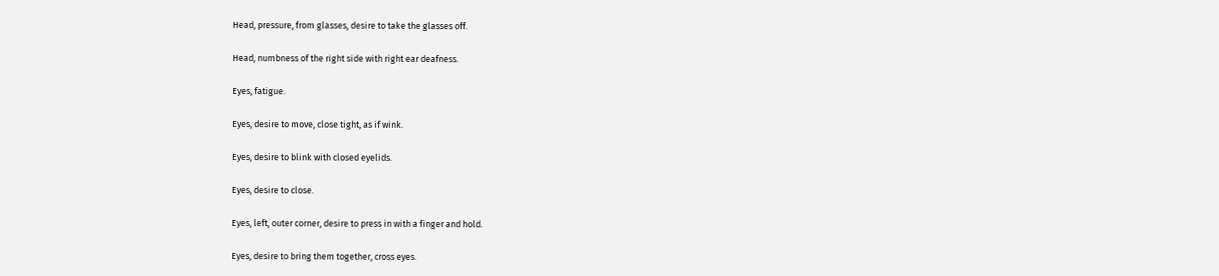Head, pressure, from glasses, desire to take the glasses off.

Head, numbness of the right side with right ear deafness.

Eyes, fatigue.

Eyes, desire to move, close tight, as if wink.

Eyes, desire to blink with closed eyelids.

Eyes, desire to close.

Eyes, left, outer corner, desire to press in with a finger and hold.

Eyes, desire to bring them together, cross eyes.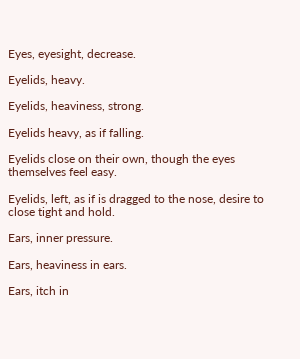Eyes, eyesight, decrease.

Eyelids, heavy.

Eyelids, heaviness, strong.

Eyelids heavy, as if falling.

Eyelids close on their own, though the eyes themselves feel easy.

Eyelids, left, as if is dragged to the nose, desire to close tight and hold.

Ears, inner pressure.

Ears, heaviness in ears.

Ears, itch in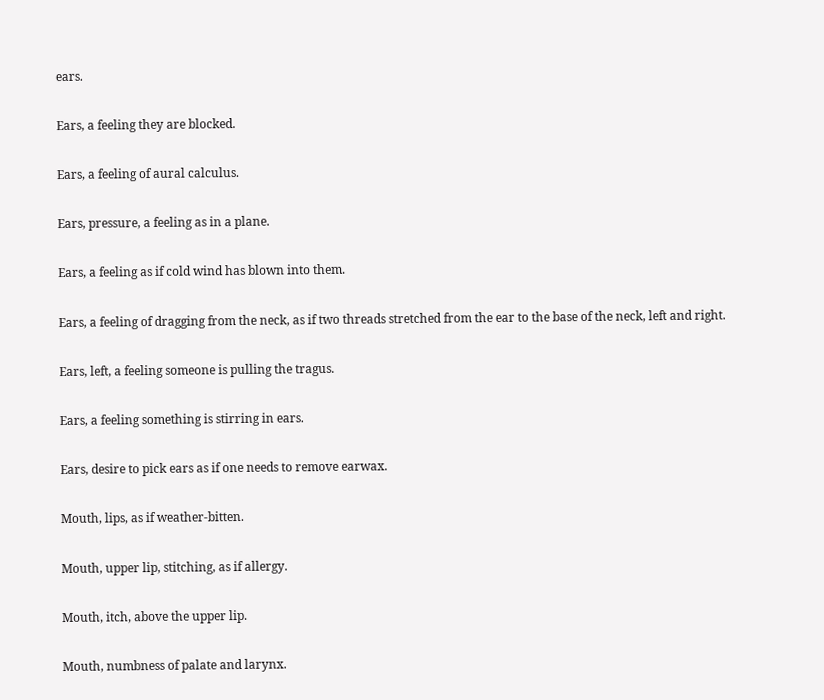ears.

Ears, a feeling they are blocked.

Ears, a feeling of aural calculus.

Ears, pressure, a feeling as in a plane.

Ears, a feeling as if cold wind has blown into them.

Ears, a feeling of dragging from the neck, as if two threads stretched from the ear to the base of the neck, left and right.

Ears, left, a feeling someone is pulling the tragus.

Ears, a feeling something is stirring in ears.

Ears, desire to pick ears as if one needs to remove earwax.

Mouth, lips, as if weather-bitten.

Mouth, upper lip, stitching, as if allergy.

Mouth, itch, above the upper lip.

Mouth, numbness of palate and larynx.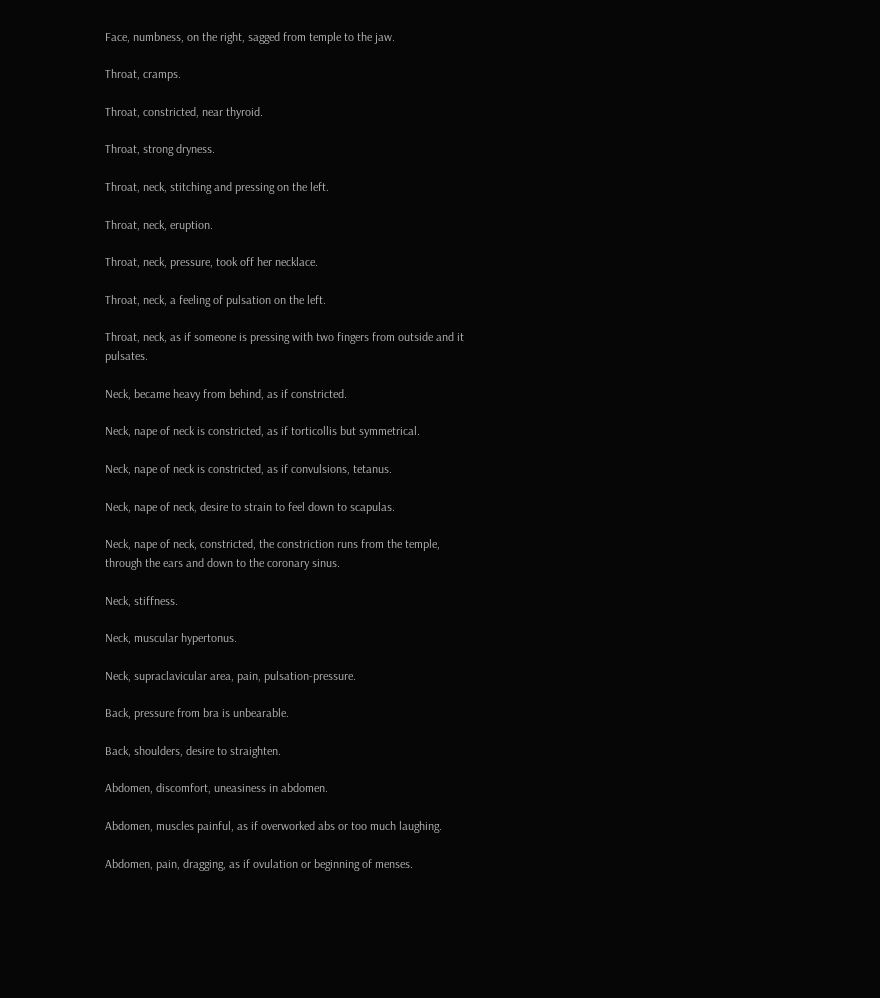Face, numbness, on the right, sagged from temple to the jaw.

Throat, cramps.

Throat, constricted, near thyroid.

Throat, strong dryness.

Throat, neck, stitching and pressing on the left.

Throat, neck, eruption.

Throat, neck, pressure, took off her necklace.

Throat, neck, a feeling of pulsation on the left.

Throat, neck, as if someone is pressing with two fingers from outside and it pulsates.

Neck, became heavy from behind, as if constricted.

Neck, nape of neck is constricted, as if torticollis but symmetrical.

Neck, nape of neck is constricted, as if convulsions, tetanus.

Neck, nape of neck, desire to strain to feel down to scapulas.

Neck, nape of neck, constricted, the constriction runs from the temple, through the ears and down to the coronary sinus.

Neck, stiffness.

Neck, muscular hypertonus.

Neck, supraclavicular area, pain, pulsation-pressure.

Back, pressure from bra is unbearable.

Back, shoulders, desire to straighten.

Abdomen, discomfort, uneasiness in abdomen.

Abdomen, muscles painful, as if overworked abs or too much laughing.

Abdomen, pain, dragging, as if ovulation or beginning of menses.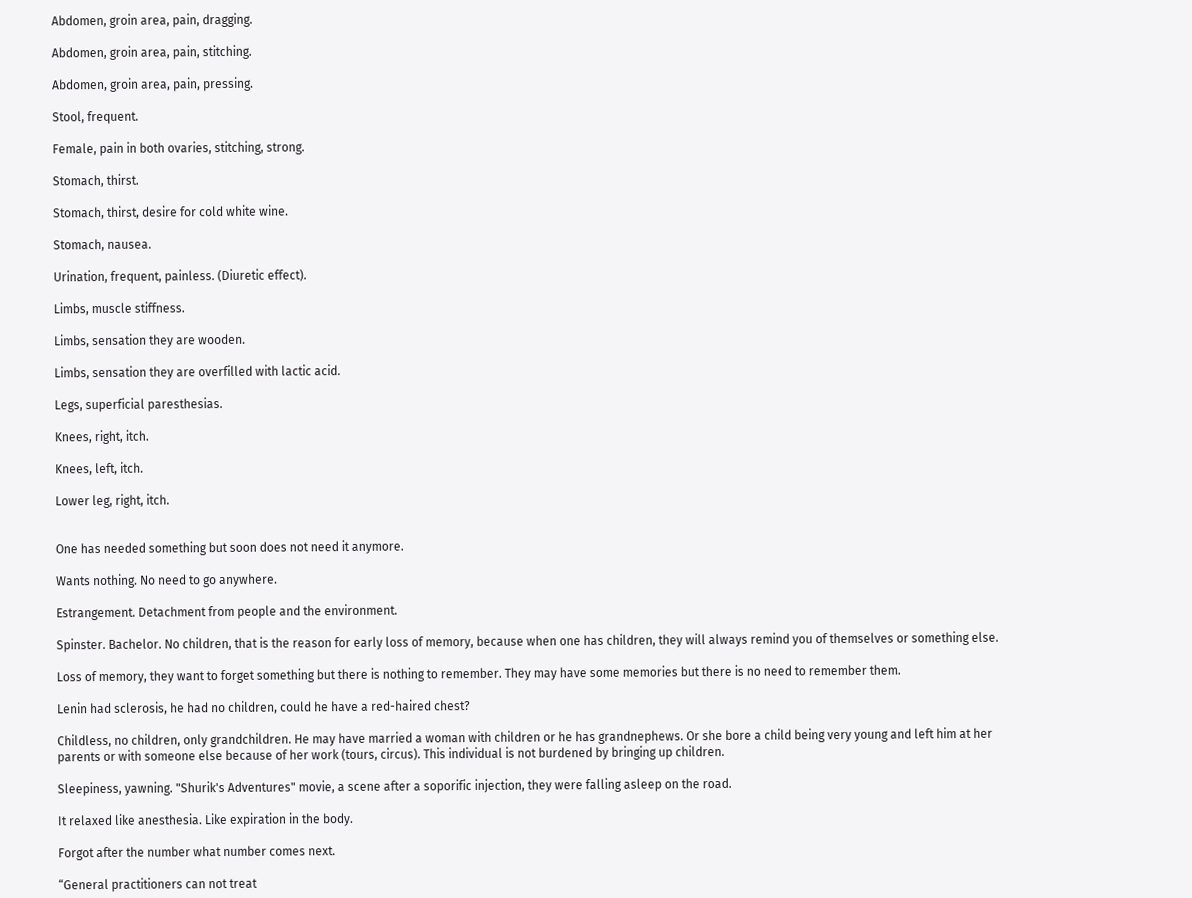Abdomen, groin area, pain, dragging.

Abdomen, groin area, pain, stitching.

Abdomen, groin area, pain, pressing.

Stool, frequent.

Female, pain in both ovaries, stitching, strong.

Stomach, thirst.

Stomach, thirst, desire for cold white wine.

Stomach, nausea.

Urination, frequent, painless. (Diuretic effect).

Limbs, muscle stiffness.

Limbs, sensation they are wooden.

Limbs, sensation they are overfilled with lactic acid.

Legs, superficial paresthesias.

Knees, right, itch.

Knees, left, itch.

Lower leg, right, itch.


One has needed something but soon does not need it anymore.

Wants nothing. No need to go anywhere.

Estrangement. Detachment from people and the environment.

Spinster. Bachelor. No children, that is the reason for early loss of memory, because when one has children, they will always remind you of themselves or something else.

Loss of memory, they want to forget something but there is nothing to remember. They may have some memories but there is no need to remember them.

Lenin had sclerosis, he had no children, could he have a red-haired chest?

Childless, no children, only grandchildren. He may have married a woman with children or he has grandnephews. Or she bore a child being very young and left him at her parents or with someone else because of her work (tours, circus). This individual is not burdened by bringing up children.

Sleepiness, yawning. "Shurik's Adventures" movie, a scene after a soporific injection, they were falling asleep on the road.

It relaxed like anesthesia. Like expiration in the body.

Forgot after the number what number comes next.

“General practitioners can not treat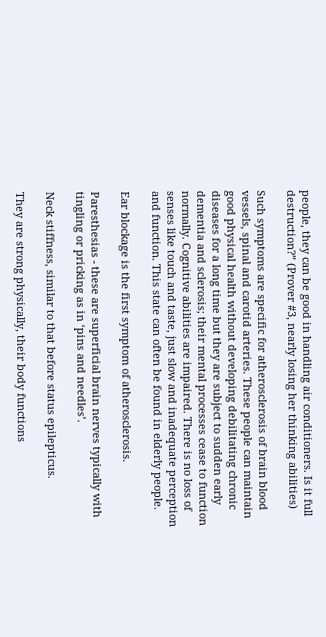people, they can be good in handling air conditioners. Is it full destruction?” (Prover #3, nearly losing her thinking abilities)

Such symptoms are specific for atherosclerosis of brain blood vessels, spinal and carotid arteries. These people can maintain good physical health without developing debilitating chronic diseases for a long time but they are subject to sudden early dementia and sclerosis; their mental processes cease to function normally. Cognitive abilities are impaired. There is no loss of senses like touch and taste, just slow and inadequate perception and function. This state can often be found in elderly people.

Ear blockage is the first symptom of atherosclerosis.

Paresthesias - these are superficial brain nerves typically with tingling or pricking as in ‘pins and needles’.

Neck stiffness, similar to that before status epilepticus.

They are strong physically, their body functions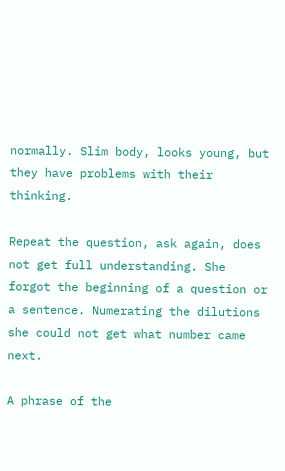normally. Slim body, looks young, but they have problems with their thinking.

Repeat the question, ask again, does not get full understanding. She forgot the beginning of a question or a sentence. Numerating the dilutions she could not get what number came next.

A phrase of the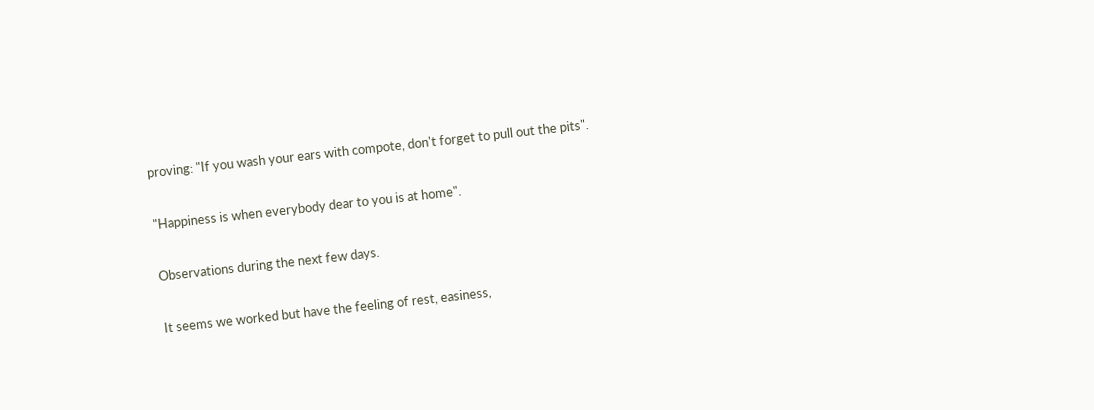proving: "If you wash your ears with compote, don't forget to pull out the pits".

"Happiness is when everybody dear to you is at home".

Observations during the next few days.

It seems we worked but have the feeling of rest, easiness,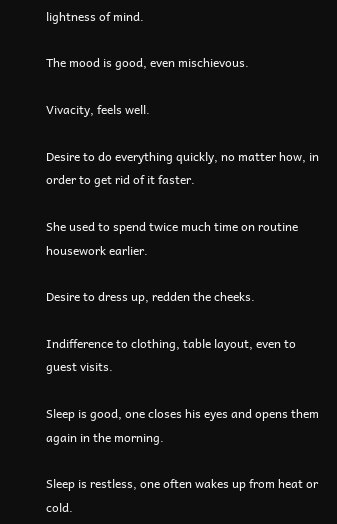lightness of mind.

The mood is good, even mischievous.

Vivacity, feels well.

Desire to do everything quickly, no matter how, in order to get rid of it faster.

She used to spend twice much time on routine housework earlier.

Desire to dress up, redden the cheeks.

Indifference to clothing, table layout, even to guest visits.

Sleep is good, one closes his eyes and opens them again in the morning.

Sleep is restless, one often wakes up from heat or cold.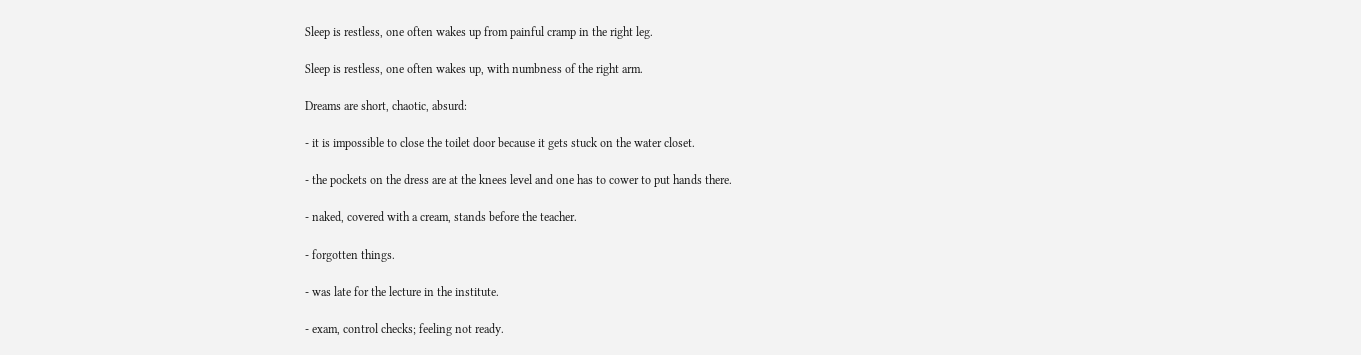Sleep is restless, one often wakes up from painful cramp in the right leg.

Sleep is restless, one often wakes up, with numbness of the right arm.

Dreams are short, chaotic, absurd:

- it is impossible to close the toilet door because it gets stuck on the water closet.

- the pockets on the dress are at the knees level and one has to cower to put hands there.

- naked, covered with a cream, stands before the teacher.

- forgotten things.

- was late for the lecture in the institute.

- exam, control checks; feeling not ready.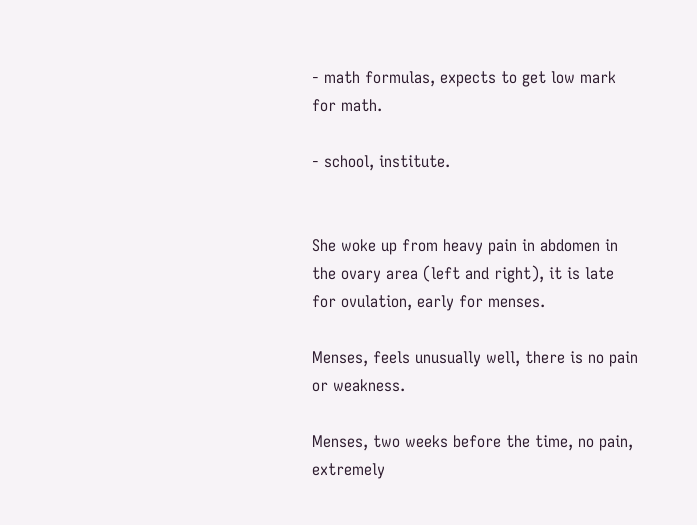- math formulas, expects to get low mark for math.

- school, institute.


She woke up from heavy pain in abdomen in the ovary area (left and right), it is late for ovulation, early for menses.

Menses, feels unusually well, there is no pain or weakness.

Menses, two weeks before the time, no pain, extremely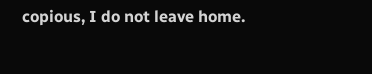copious, I do not leave home.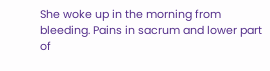She woke up in the morning from bleeding. Pains in sacrum and lower part of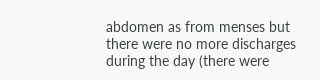abdomen as from menses but there were no more discharges during the day (there were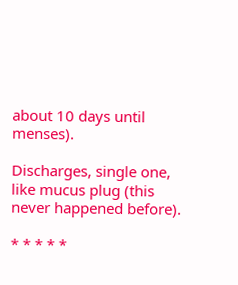about 10 days until menses).

Discharges, single one, like mucus plug (this never happened before).

* * * * *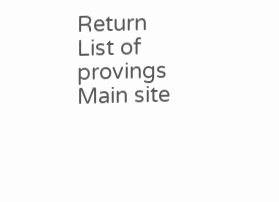Return     List of provings     Main site